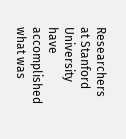Researchers at Stanford University have accomplished what was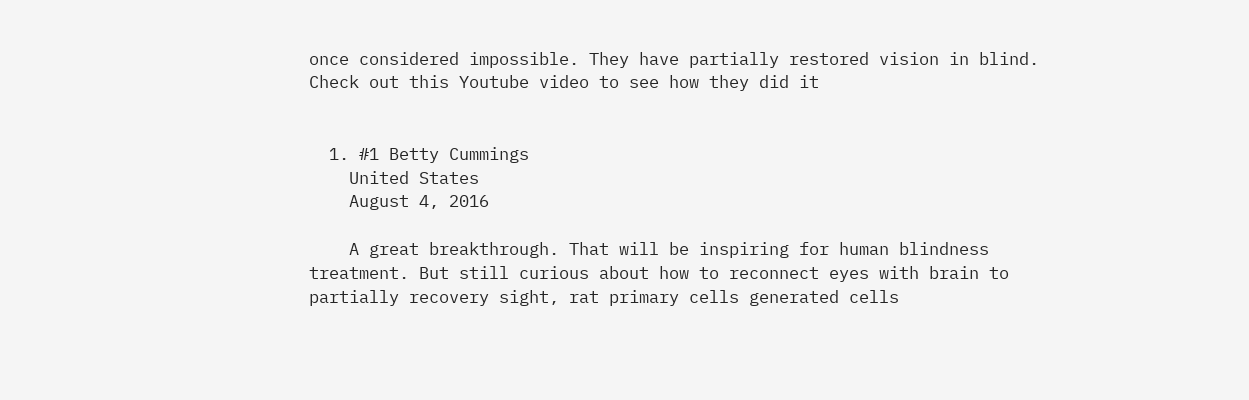once considered impossible. They have partially restored vision in blind. Check out this Youtube video to see how they did it


  1. #1 Betty Cummings
    United States
    August 4, 2016

    A great breakthrough. That will be inspiring for human blindness treatment. But still curious about how to reconnect eyes with brain to partially recovery sight, rat primary cells generated cells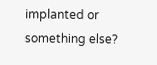implanted or something else?